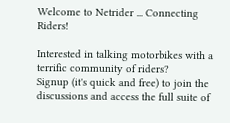Welcome to Netrider ... Connecting Riders!

Interested in talking motorbikes with a terrific community of riders?
Signup (it's quick and free) to join the discussions and access the full suite of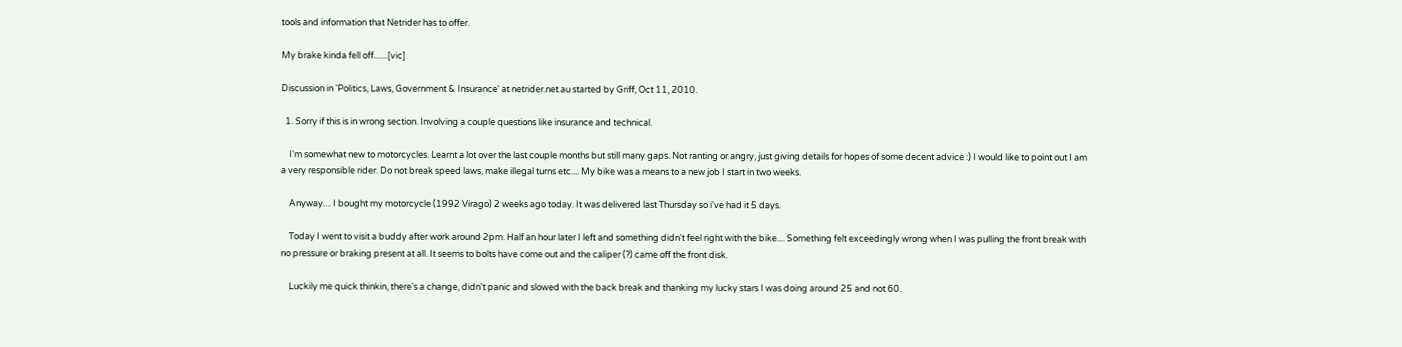tools and information that Netrider has to offer.

My brake kinda fell off.......[vic]

Discussion in 'Politics, Laws, Government & Insurance' at netrider.net.au started by Griff, Oct 11, 2010.

  1. Sorry if this is in wrong section. Involving a couple questions like insurance and technical.

    I'm somewhat new to motorcycles. Learnt a lot over the last couple months but still many gaps. Not ranting or angry, just giving details for hopes of some decent advice :) I would like to point out I am a very responsible rider. Do not break speed laws, make illegal turns etc.... My bike was a means to a new job I start in two weeks.

    Anyway.... I bought my motorcycle (1992 Virago) 2 weeks ago today. It was delivered last Thursday so i've had it 5 days.

    Today I went to visit a buddy after work around 2pm. Half an hour later I left and something didn't feel right with the bike.... Something felt exceedingly wrong when I was pulling the front break with no pressure or braking present at all. It seems to bolts have come out and the caliper (?) came off the front disk.

    Luckily me quick thinkin, there's a change, didn't panic and slowed with the back break and thanking my lucky stars I was doing around 25 and not 60.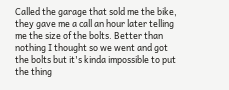Called the garage that sold me the bike, they gave me a call an hour later telling me the size of the bolts. Better than nothing I thought so we went and got the bolts but it's kinda impossible to put the thing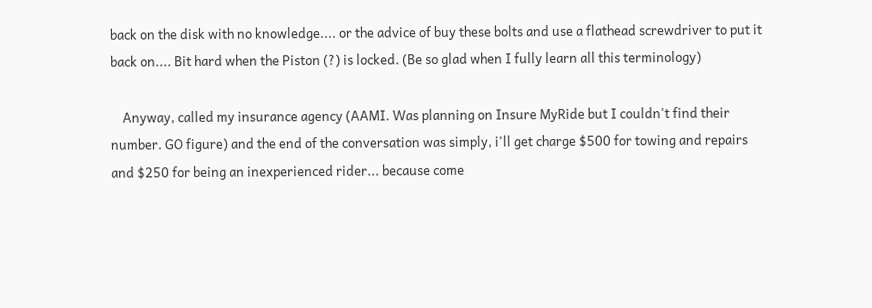back on the disk with no knowledge.... or the advice of buy these bolts and use a flathead screwdriver to put it back on.... Bit hard when the Piston (?) is locked. (Be so glad when I fully learn all this terminology)

    Anyway, called my insurance agency (AAMI. Was planning on Insure MyRide but I couldn't find their number. GO figure) and the end of the conversation was simply, i'll get charge $500 for towing and repairs and $250 for being an inexperienced rider... because come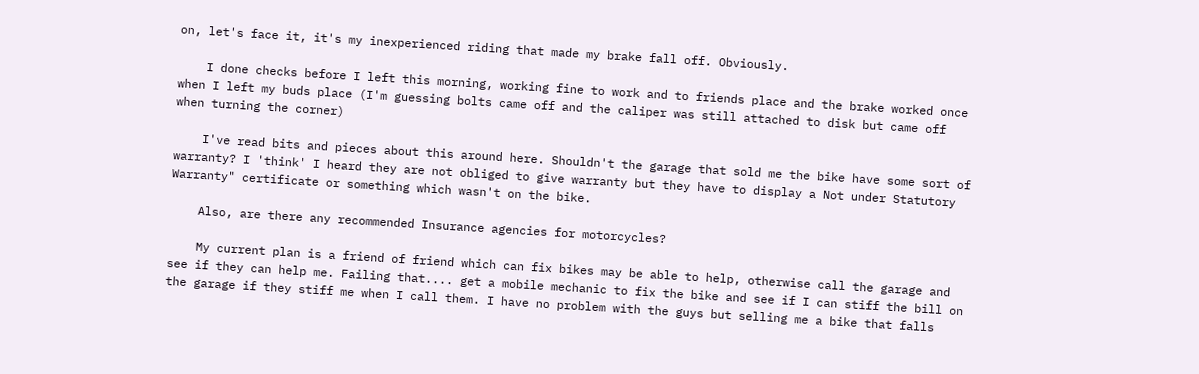on, let's face it, it's my inexperienced riding that made my brake fall off. Obviously.

    I done checks before I left this morning, working fine to work and to friends place and the brake worked once when I left my buds place (I'm guessing bolts came off and the caliper was still attached to disk but came off when turning the corner)

    I've read bits and pieces about this around here. Shouldn't the garage that sold me the bike have some sort of warranty? I 'think' I heard they are not obliged to give warranty but they have to display a Not under Statutory Warranty" certificate or something which wasn't on the bike.

    Also, are there any recommended Insurance agencies for motorcycles?

    My current plan is a friend of friend which can fix bikes may be able to help, otherwise call the garage and see if they can help me. Failing that.... get a mobile mechanic to fix the bike and see if I can stiff the bill on the garage if they stiff me when I call them. I have no problem with the guys but selling me a bike that falls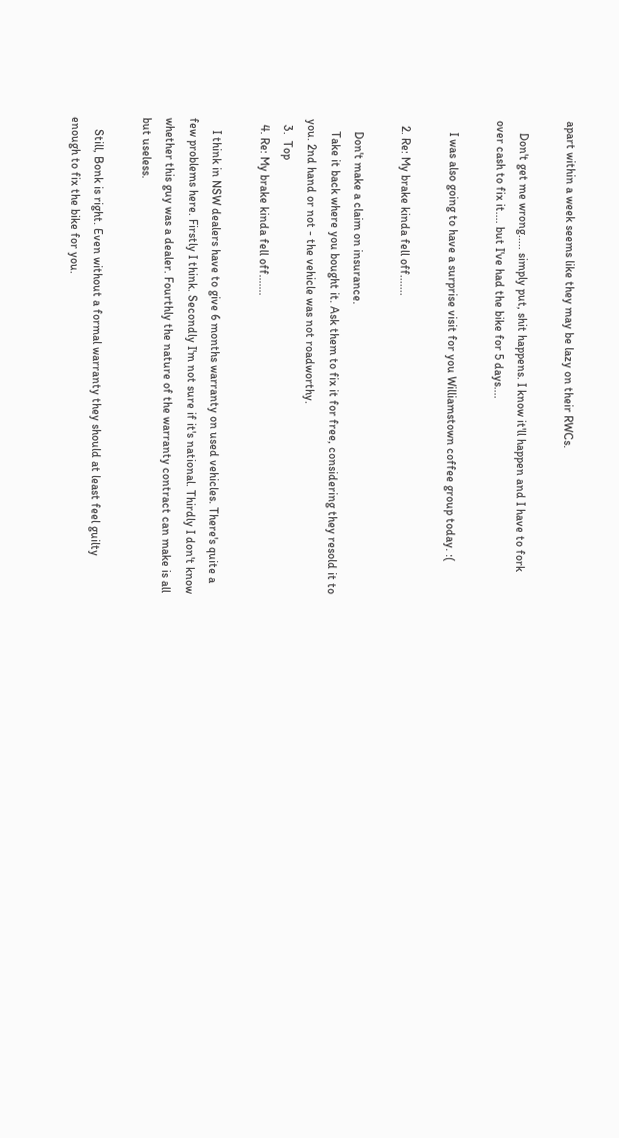apart within a week seems like they may be lazy on their RWCs.

    Don't get me wrong..... simply put, shit happens. I know it'll happen and I have to fork over cash to fix it.... but I've had the bike for 5 days....

    I was also going to have a surprise visit for you Williamstown coffee group today. :(

  2. Re: My brake kinda fell off.......

    Don't make a claim on insurance.
    Take it back where you bought it. Ask them to fix it for free, considering they resold it to you. 2nd hand or not - the vehicle was not roadworthy.
  3.  Top
  4. Re: My brake kinda fell off.......

    I think in NSW dealers have to give 6 months warranty on used vehicles. There's quite a few problems here. Firstly I think. Secondly I'm not sure if it's national. Thirdly I don't know whether this guy was a dealer. Fourthly the nature of the warranty contract can make is all but useless.

    Still, Bonk is right. Even without a formal warranty they should at least feel guilty enough to fix the bike for you.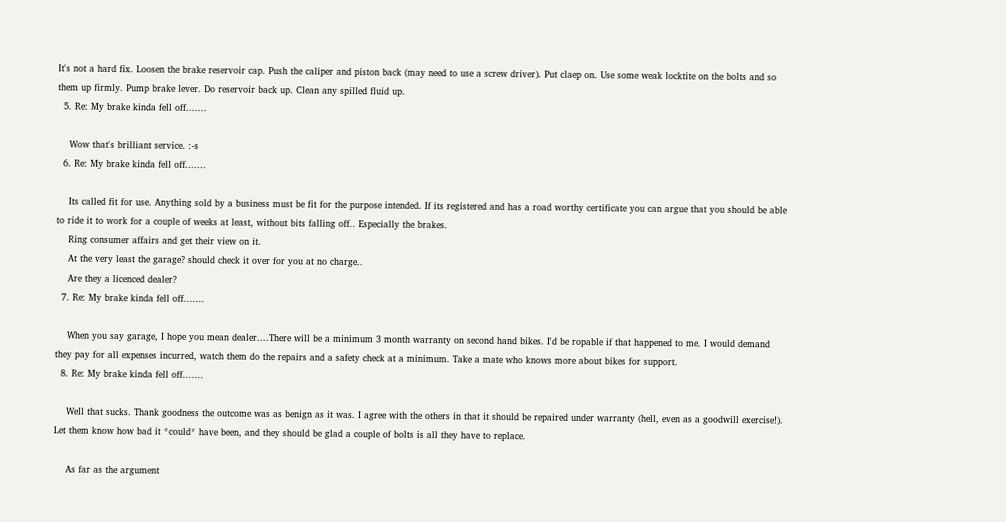It's not a hard fix. Loosen the brake reservoir cap. Push the caliper and piston back (may need to use a screw driver). Put claep on. Use some weak locktite on the bolts and so them up firmly. Pump brake lever. Do reservoir back up. Clean any spilled fluid up.
  5. Re: My brake kinda fell off.......

    Wow that's brilliant service. :-s
  6. Re: My brake kinda fell off.......

    Its called fit for use. Anything sold by a business must be fit for the purpose intended. If its registered and has a road worthy certificate you can argue that you should be able to ride it to work for a couple of weeks at least, without bits falling off.. Especially the brakes.
    Ring consumer affairs and get their view on it.
    At the very least the garage? should check it over for you at no charge..
    Are they a licenced dealer?
  7. Re: My brake kinda fell off.......

    When you say garage, I hope you mean dealer....There will be a minimum 3 month warranty on second hand bikes. I'd be ropable if that happened to me. I would demand they pay for all expenses incurred, watch them do the repairs and a safety check at a minimum. Take a mate who knows more about bikes for support.
  8. Re: My brake kinda fell off.......

    Well that sucks. Thank goodness the outcome was as benign as it was. I agree with the others in that it should be repaired under warranty (hell, even as a goodwill exercise!). Let them know how bad it *could* have been, and they should be glad a couple of bolts is all they have to replace.

    As far as the argument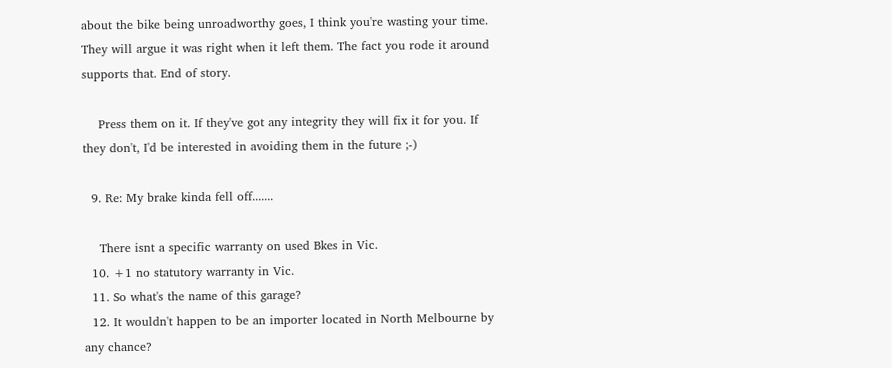about the bike being unroadworthy goes, I think you're wasting your time. They will argue it was right when it left them. The fact you rode it around supports that. End of story.

    Press them on it. If they've got any integrity they will fix it for you. If they don't, I'd be interested in avoiding them in the future ;-)

  9. Re: My brake kinda fell off.......

    There isnt a specific warranty on used Bkes in Vic.
  10. +1 no statutory warranty in Vic.
  11. So what's the name of this garage?
  12. It wouldn't happen to be an importer located in North Melbourne by any chance?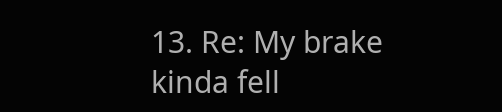13. Re: My brake kinda fell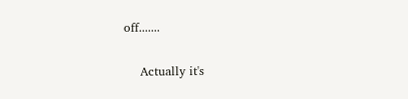off.......

    Actually it's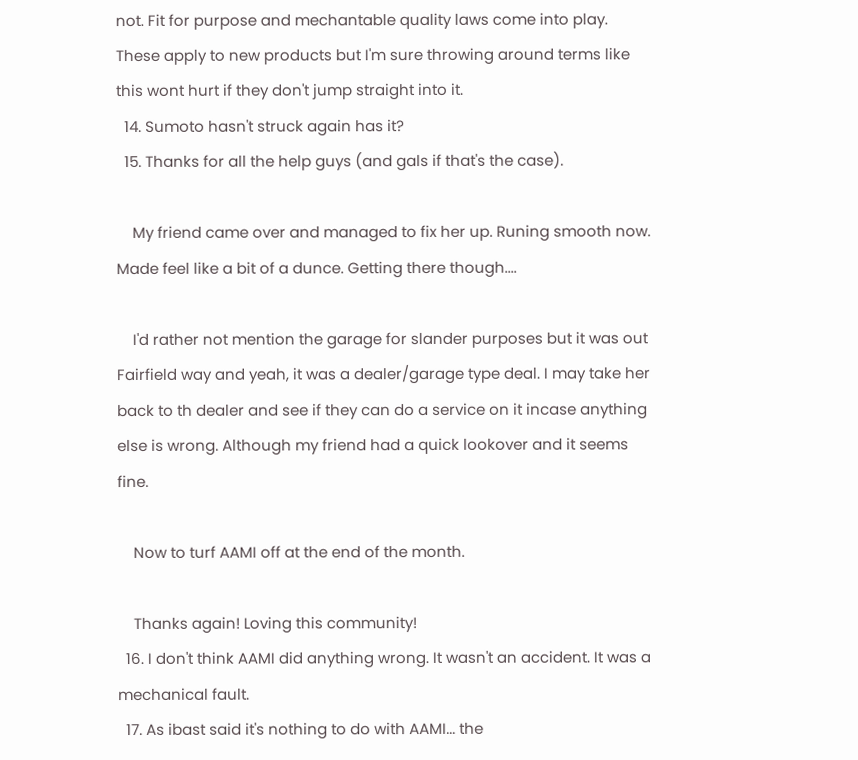not. Fit for purpose and mechantable quality laws come into play. These apply to new products but I'm sure throwing around terms like this wont hurt if they don't jump straight into it.
  14. Sumoto hasn't struck again has it?
  15. Thanks for all the help guys (and gals if that's the case).

    My friend came over and managed to fix her up. Runing smooth now. Made feel like a bit of a dunce. Getting there though....

    I'd rather not mention the garage for slander purposes but it was out Fairfield way and yeah, it was a dealer/garage type deal. I may take her back to th dealer and see if they can do a service on it incase anything else is wrong. Although my friend had a quick lookover and it seems fine.

    Now to turf AAMI off at the end of the month.

    Thanks again! Loving this community!
  16. I don't think AAMI did anything wrong. It wasn't an accident. It was a mechanical fault.
  17. As ibast said it's nothing to do with AAMI... the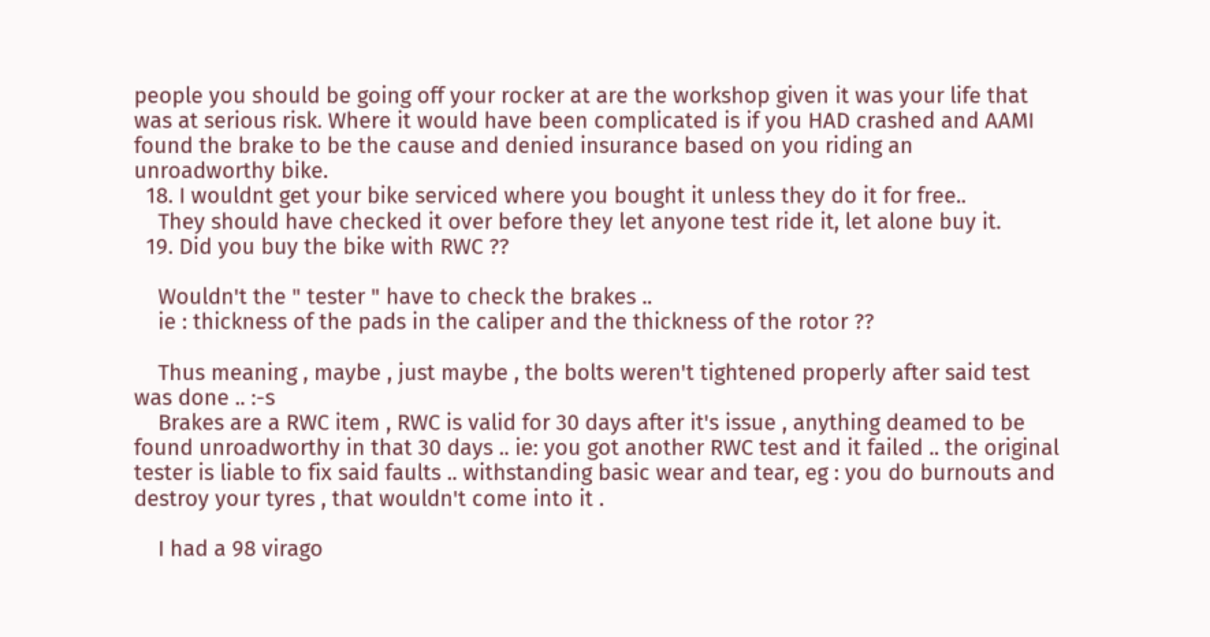people you should be going off your rocker at are the workshop given it was your life that was at serious risk. Where it would have been complicated is if you HAD crashed and AAMI found the brake to be the cause and denied insurance based on you riding an unroadworthy bike.
  18. I wouldnt get your bike serviced where you bought it unless they do it for free..
    They should have checked it over before they let anyone test ride it, let alone buy it.
  19. Did you buy the bike with RWC ??

    Wouldn't the " tester " have to check the brakes ..
    ie : thickness of the pads in the caliper and the thickness of the rotor ??

    Thus meaning , maybe , just maybe , the bolts weren't tightened properly after said test was done .. :-s
    Brakes are a RWC item , RWC is valid for 30 days after it's issue , anything deamed to be found unroadworthy in that 30 days .. ie: you got another RWC test and it failed .. the original tester is liable to fix said faults .. withstanding basic wear and tear, eg : you do burnouts and destroy your tyres , that wouldn't come into it .

    I had a 98 virago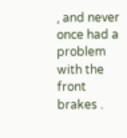, and never once had a problem with the front brakes .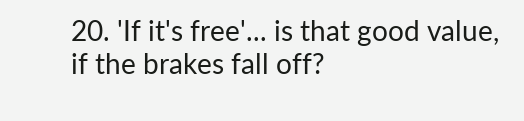20. 'If it's free'... is that good value, if the brakes fall off?